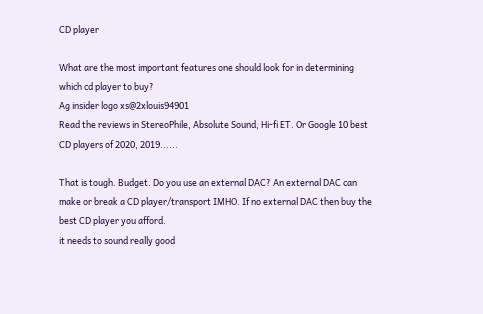CD player

What are the most important features one should look for in determining which cd player to buy?
Ag insider logo xs@2xlouis94901
Read the reviews in StereoPhile, Absolute Sound, Hi-fi ET. Or Google 10 best CD players of 2020, 2019......

That is tough. Budget. Do you use an external DAC? An external DAC can make or break a CD player/transport IMHO. If no external DAC then buy the best CD player you afford.
it needs to sound really good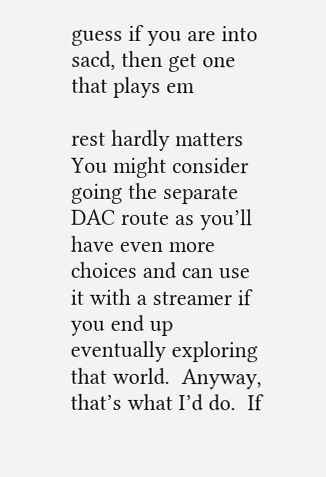guess if you are into sacd, then get one that plays em

rest hardly matters
You might consider going the separate DAC route as you’ll have even more choices and can use it with a streamer if you end up eventually exploring that world.  Anyway, that’s what I’d do.  If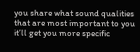you share what sound qualities that are most important to you it’ll get you more specific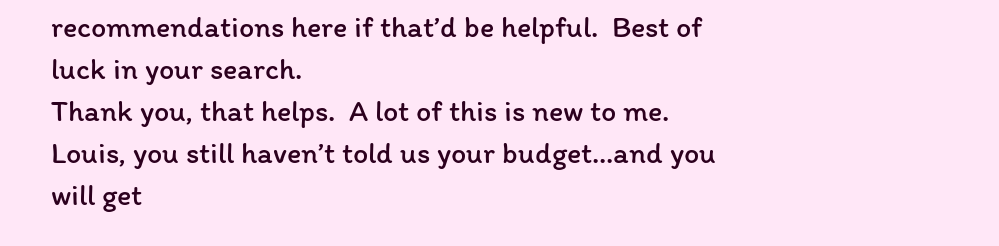recommendations here if that’d be helpful.  Best of luck in your search.
Thank you, that helps.  A lot of this is new to me.
Louis, you still haven’t told us your budget...and you will get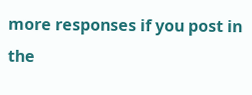more responses if you post in the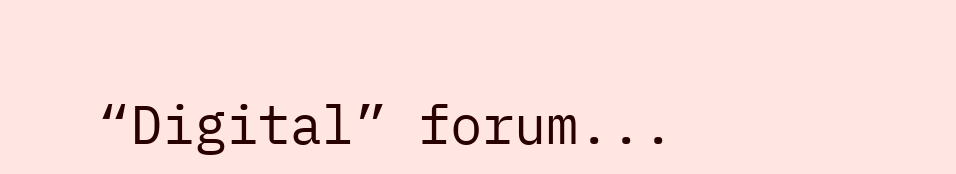“Digital” forum...